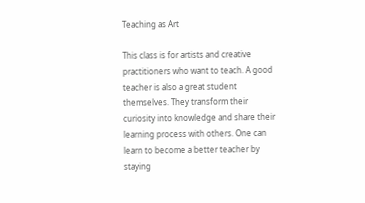Teaching as Art

This class is for artists and creative practitioners who want to teach. A good teacher is also a great student themselves. They transform their curiosity into knowledge and share their learning process with others. One can learn to become a better teacher by staying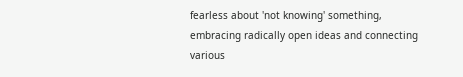fearless about 'not knowing' something, embracing radically open ideas and connecting various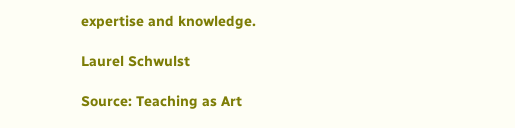expertise and knowledge.

Laurel Schwulst

Source: Teaching as Art